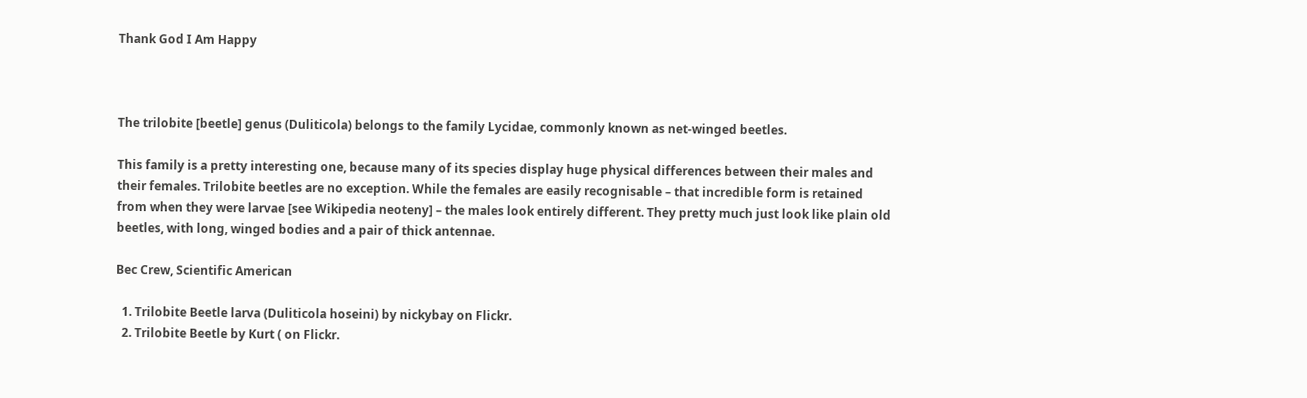Thank God I Am Happy



The trilobite [beetle] genus (Duliticola) belongs to the family Lycidae, commonly known as net-winged beetles.

This family is a pretty interesting one, because many of its species display huge physical differences between their males and their females. Trilobite beetles are no exception. While the females are easily recognisable – that incredible form is retained from when they were larvae [see Wikipedia neoteny] – the males look entirely different. They pretty much just look like plain old beetles, with long, winged bodies and a pair of thick antennae.

Bec Crew, Scientific American

  1. Trilobite Beetle larva (Duliticola hoseini) by nickybay on Flickr.
  2. Trilobite Beetle by Kurt ( on Flickr.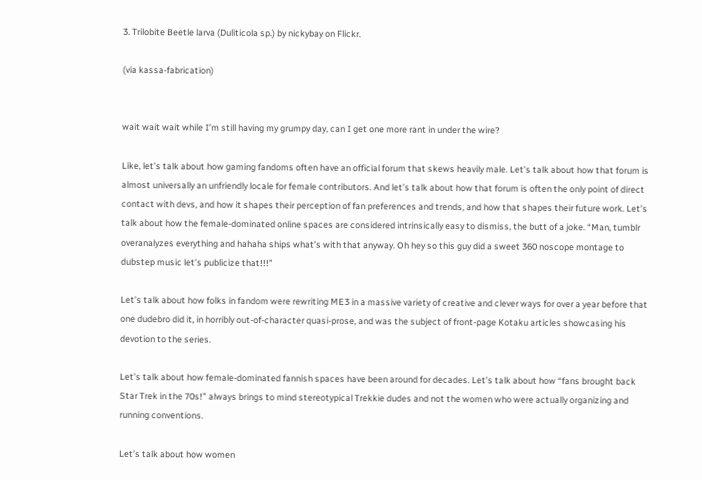3. Trilobite Beetle larva (Duliticola sp.) by nickybay on Flickr.

(via kassa-fabrication)


wait wait wait while I’m still having my grumpy day, can I get one more rant in under the wire?

Like, let’s talk about how gaming fandoms often have an official forum that skews heavily male. Let’s talk about how that forum is almost universally an unfriendly locale for female contributors. And let’s talk about how that forum is often the only point of direct contact with devs, and how it shapes their perception of fan preferences and trends, and how that shapes their future work. Let’s talk about how the female-dominated online spaces are considered intrinsically easy to dismiss, the butt of a joke. “Man, tumblr overanalyzes everything and hahaha ships what’s with that anyway. Oh hey so this guy did a sweet 360 noscope montage to dubstep music let’s publicize that!!!”

Let’s talk about how folks in fandom were rewriting ME3 in a massive variety of creative and clever ways for over a year before that one dudebro did it, in horribly out-of-character quasi-prose, and was the subject of front-page Kotaku articles showcasing his devotion to the series.

Let’s talk about how female-dominated fannish spaces have been around for decades. Let’s talk about how “fans brought back Star Trek in the 70s!” always brings to mind stereotypical Trekkie dudes and not the women who were actually organizing and running conventions.

Let’s talk about how women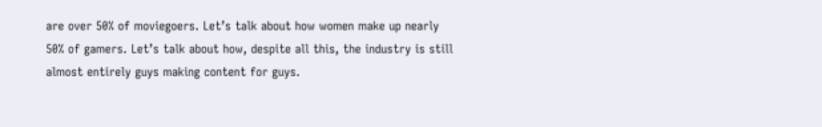are over 50% of moviegoers. Let’s talk about how women make up nearly 50% of gamers. Let’s talk about how, despite all this, the industry is still almost entirely guys making content for guys.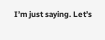I’m just saying. Let’s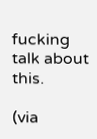fucking talk about this.

(via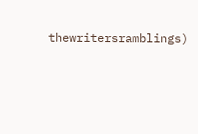thewritersramblings)